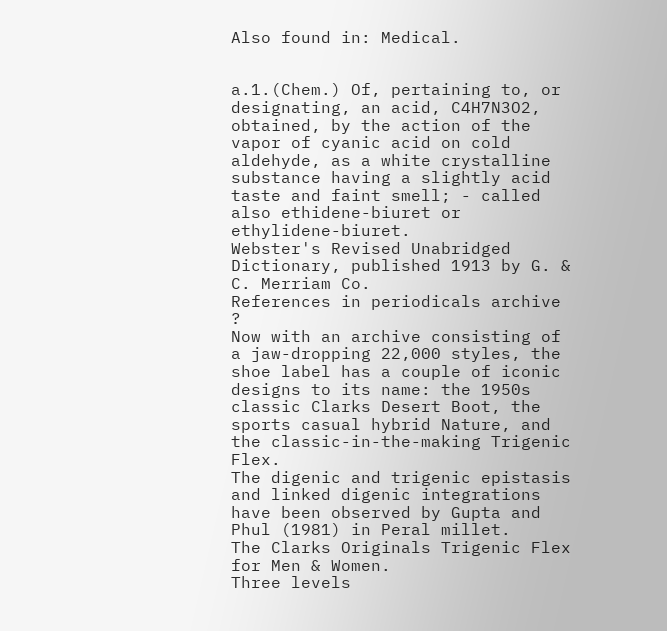Also found in: Medical.


a.1.(Chem.) Of, pertaining to, or designating, an acid, C4H7N3O2, obtained, by the action of the vapor of cyanic acid on cold aldehyde, as a white crystalline substance having a slightly acid taste and faint smell; - called also ethidene-biuret or ethylidene-biuret.
Webster's Revised Unabridged Dictionary, published 1913 by G. & C. Merriam Co.
References in periodicals archive ?
Now with an archive consisting of a jaw-dropping 22,000 styles, the shoe label has a couple of iconic designs to its name: the 1950s classic Clarks Desert Boot, the sports casual hybrid Nature, and the classic-in-the-making Trigenic Flex.
The digenic and trigenic epistasis and linked digenic integrations have been observed by Gupta and Phul (1981) in Peral millet.
The Clarks Originals Trigenic Flex for Men & Women.
Three levels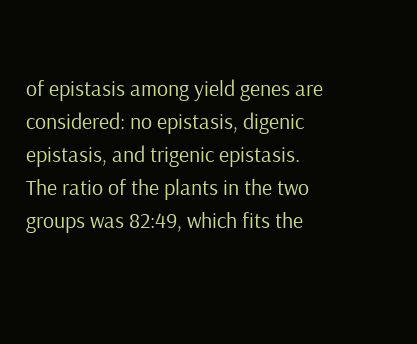of epistasis among yield genes are considered: no epistasis, digenic epistasis, and trigenic epistasis.
The ratio of the plants in the two groups was 82:49, which fits the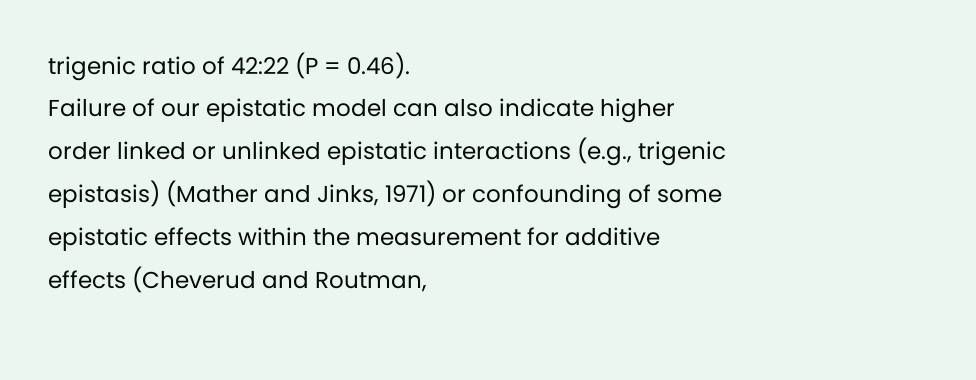trigenic ratio of 42:22 (P = 0.46).
Failure of our epistatic model can also indicate higher order linked or unlinked epistatic interactions (e.g., trigenic epistasis) (Mather and Jinks, 1971) or confounding of some epistatic effects within the measurement for additive effects (Cheverud and Routman,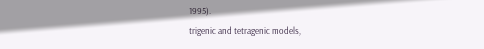1995).
trigenic and tetragenic models,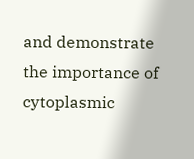and demonstrate the importance of cytoplasmic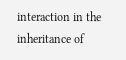interaction in the inheritance of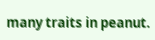many traits in peanut.